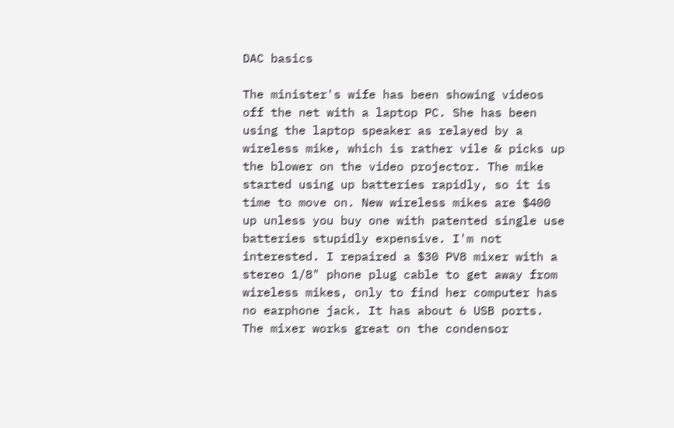DAC basics

The minister's wife has been showing videos off the net with a laptop PC. She has been using the laptop speaker as relayed by a wireless mike, which is rather vile & picks up the blower on the video projector. The mike started using up batteries rapidly, so it is time to move on. New wireless mikes are $400 up unless you buy one with patented single use batteries stupidly expensive. I'm not interested. I repaired a $30 PV8 mixer with a stereo 1/8" phone plug cable to get away from wireless mikes, only to find her computer has no earphone jack. It has about 6 USB ports. The mixer works great on the condensor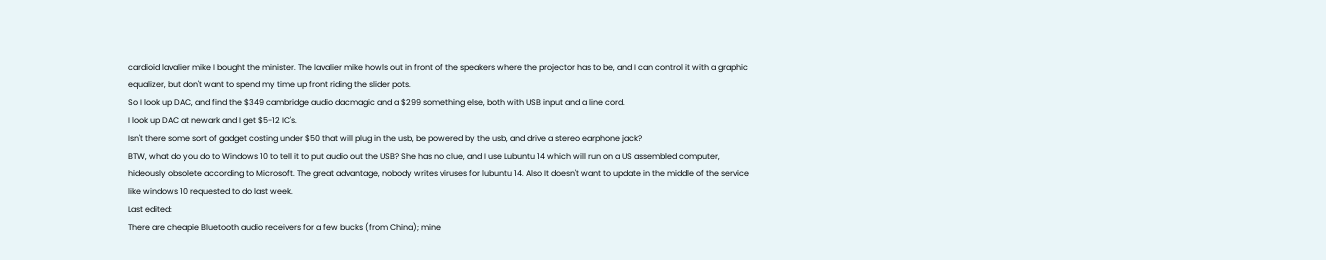cardioid lavalier mike I bought the minister. The lavalier mike howls out in front of the speakers where the projector has to be, and I can control it with a graphic equalizer, but don't want to spend my time up front riding the slider pots.
So I look up DAC, and find the $349 cambridge audio dacmagic and a $299 something else, both with USB input and a line cord.
I look up DAC at newark and I get $5-12 IC's.
Isn't there some sort of gadget costing under $50 that will plug in the usb, be powered by the usb, and drive a stereo earphone jack?
BTW, what do you do to Windows 10 to tell it to put audio out the USB? She has no clue, and I use Lubuntu 14 which will run on a US assembled computer, hideously obsolete according to Microsoft. The great advantage, nobody writes viruses for lubuntu 14. Also It doesn't want to update in the middle of the service like windows 10 requested to do last week.
Last edited:
There are cheapie Bluetooth audio receivers for a few bucks (from China); mine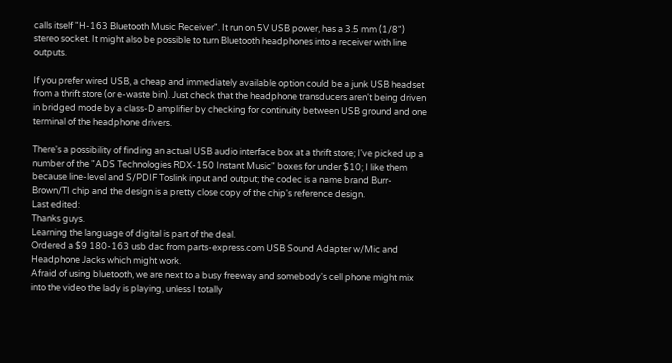calls itself "H-163 Bluetooth Music Receiver". It run on 5V USB power, has a 3.5 mm (1/8") stereo socket. It might also be possible to turn Bluetooth headphones into a receiver with line outputs.

If you prefer wired USB, a cheap and immediately available option could be a junk USB headset from a thrift store (or e-waste bin). Just check that the headphone transducers aren't being driven in bridged mode by a class-D amplifier by checking for continuity between USB ground and one terminal of the headphone drivers.

There's a possibility of finding an actual USB audio interface box at a thrift store; I've picked up a number of the "ADS Technologies RDX-150 Instant Music" boxes for under $10; I like them because line-level and S/PDIF Toslink input and output; the codec is a name brand Burr-Brown/TI chip and the design is a pretty close copy of the chip's reference design.
Last edited:
Thanks guys.
Learning the language of digital is part of the deal.
Ordered a $9 180-163 usb dac from parts-express.com USB Sound Adapter w/Mic and Headphone Jacks which might work.
Afraid of using bluetooth, we are next to a busy freeway and somebody's cell phone might mix into the video the lady is playing, unless I totally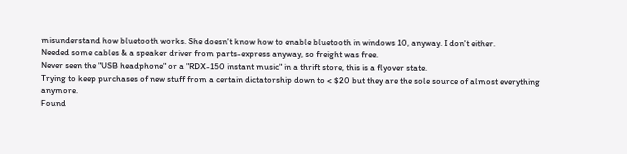misunderstand how bluetooth works. She doesn't know how to enable bluetooth in windows 10, anyway. I don't either.
Needed some cables & a speaker driver from parts-express anyway, so freight was free.
Never seen the "USB headphone" or a "RDX-150 instant music" in a thrift store, this is a flyover state.
Trying to keep purchases of new stuff from a certain dictatorship down to < $20 but they are the sole source of almost everything anymore.
Found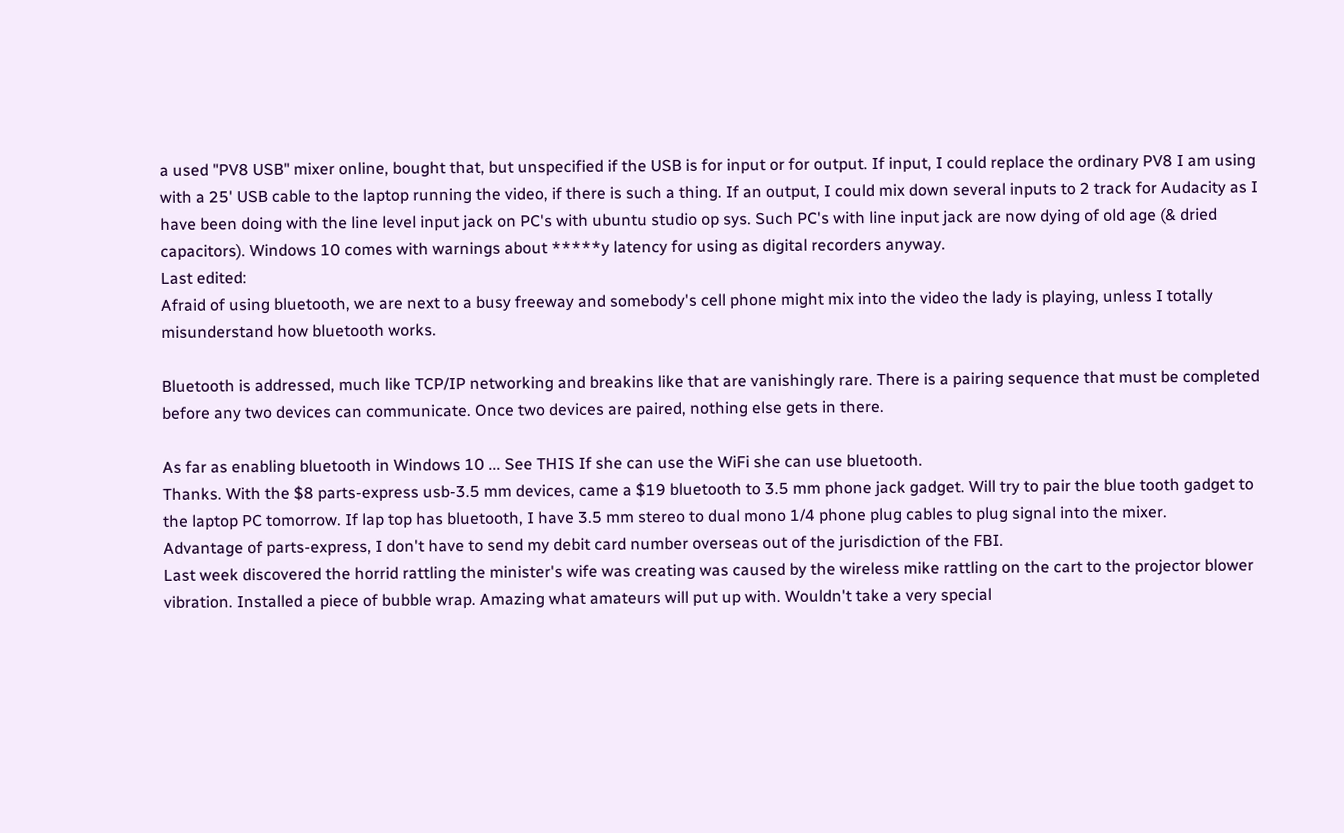a used "PV8 USB" mixer online, bought that, but unspecified if the USB is for input or for output. If input, I could replace the ordinary PV8 I am using with a 25' USB cable to the laptop running the video, if there is such a thing. If an output, I could mix down several inputs to 2 track for Audacity as I have been doing with the line level input jack on PC's with ubuntu studio op sys. Such PC's with line input jack are now dying of old age (& dried capacitors). Windows 10 comes with warnings about *****y latency for using as digital recorders anyway.
Last edited:
Afraid of using bluetooth, we are next to a busy freeway and somebody's cell phone might mix into the video the lady is playing, unless I totally misunderstand how bluetooth works.

Bluetooth is addressed, much like TCP/IP networking and breakins like that are vanishingly rare. There is a pairing sequence that must be completed before any two devices can communicate. Once two devices are paired, nothing else gets in there.

As far as enabling bluetooth in Windows 10 ... See THIS If she can use the WiFi she can use bluetooth.
Thanks. With the $8 parts-express usb-3.5 mm devices, came a $19 bluetooth to 3.5 mm phone jack gadget. Will try to pair the blue tooth gadget to the laptop PC tomorrow. If lap top has bluetooth, I have 3.5 mm stereo to dual mono 1/4 phone plug cables to plug signal into the mixer.
Advantage of parts-express, I don't have to send my debit card number overseas out of the jurisdiction of the FBI.
Last week discovered the horrid rattling the minister's wife was creating was caused by the wireless mike rattling on the cart to the projector blower vibration. Installed a piece of bubble wrap. Amazing what amateurs will put up with. Wouldn't take a very special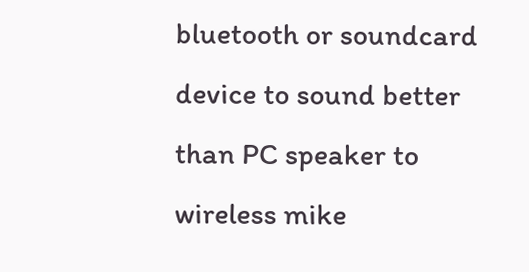bluetooth or soundcard device to sound better than PC speaker to wireless mike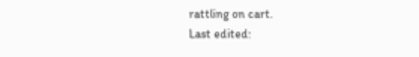rattling on cart.
Last edited: